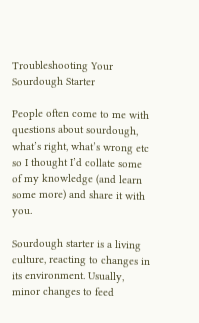Troubleshooting Your Sourdough Starter

People often come to me with questions about sourdough, what’s right, what’s wrong etc so I thought I’d collate some of my knowledge (and learn some more) and share it with you.

Sourdough starter is a living culture, reacting to changes in its environment. Usually, minor changes to feed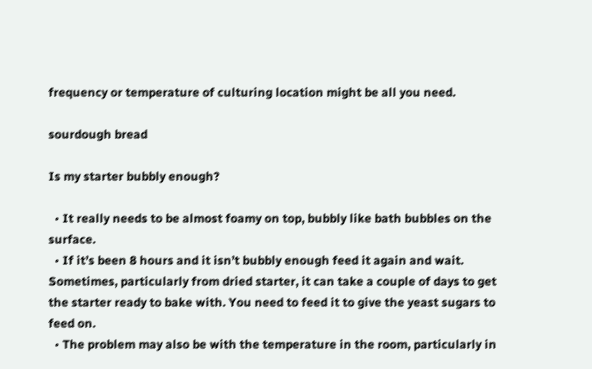frequency or temperature of culturing location might be all you need.

sourdough bread

Is my starter bubbly enough?

  • It really needs to be almost foamy on top, bubbly like bath bubbles on the surface.
  • If it’s been 8 hours and it isn’t bubbly enough feed it again and wait. Sometimes, particularly from dried starter, it can take a couple of days to get the starter ready to bake with. You need to feed it to give the yeast sugars to feed on.
  • The problem may also be with the temperature in the room, particularly in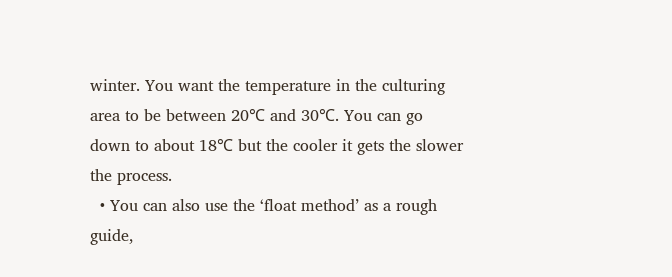winter. You want the temperature in the culturing area to be between 20℃ and 30℃. You can go down to about 18℃ but the cooler it gets the slower the process.
  • You can also use the ‘float method’ as a rough guide,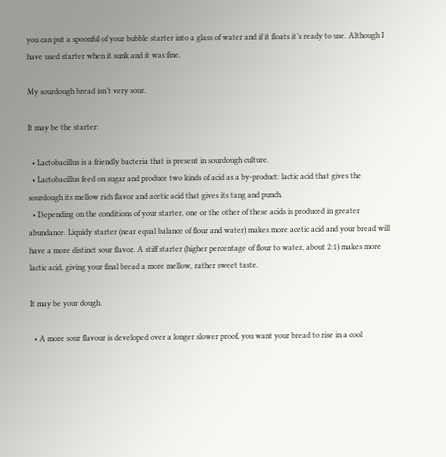you can put a spoonful of your bubble starter into a glass of water and if it floats it’s ready to use. Although I have used starter when it sunk and it was fine.

My sourdough bread isn’t very sour.

It may be the starter:

  • Lactobacillus is a friendly bacteria that is present in sourdough culture.
  • Lactobacillus feed on sugar and produce two kinds of acid as a by-product: lactic acid that gives the sourdough its mellow rich flavor and acetic acid that gives its tang and punch.
  • Depending on the conditions of your starter, one or the other of these acids is produced in greater abundance. Liquidy starter (near equal balance of flour and water) makes more acetic acid and your bread will have a more distinct sour flavor. A stiff starter (higher percentage of flour to water, about 2:1) makes more lactic acid, giving your final bread a more mellow, rather sweet taste.

It may be your dough.

  • A more sour flavour is developed over a longer slower proof, you want your bread to rise in a cool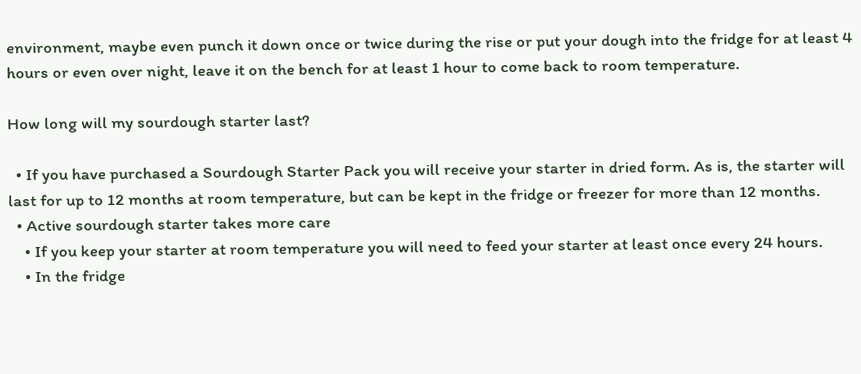environment, maybe even punch it down once or twice during the rise or put your dough into the fridge for at least 4 hours or even over night, leave it on the bench for at least 1 hour to come back to room temperature.

How long will my sourdough starter last?

  • If you have purchased a Sourdough Starter Pack you will receive your starter in dried form. As is, the starter will last for up to 12 months at room temperature, but can be kept in the fridge or freezer for more than 12 months.
  • Active sourdough starter takes more care
    • If you keep your starter at room temperature you will need to feed your starter at least once every 24 hours.
    • In the fridge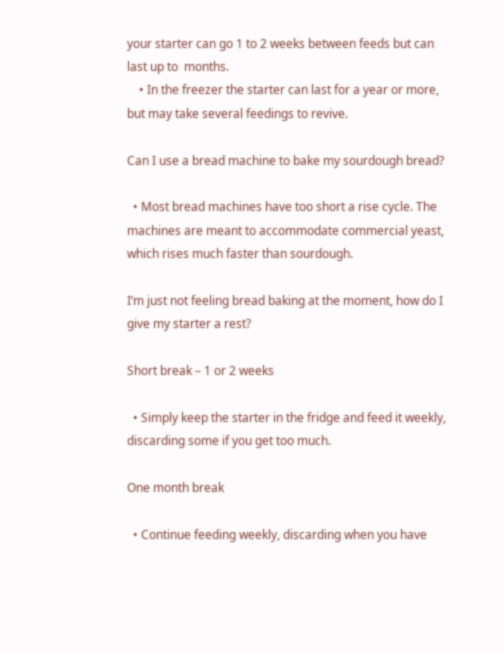your starter can go 1 to 2 weeks between feeds but can last up to  months.
    • In the freezer the starter can last for a year or more, but may take several feedings to revive.

Can I use a bread machine to bake my sourdough bread?

  • Most bread machines have too short a rise cycle. The machines are meant to accommodate commercial yeast, which rises much faster than sourdough.

I’m just not feeling bread baking at the moment, how do I give my starter a rest?

Short break – 1 or 2 weeks

  • Simply keep the starter in the fridge and feed it weekly, discarding some if you get too much.

One month break

  • Continue feeding weekly, discarding when you have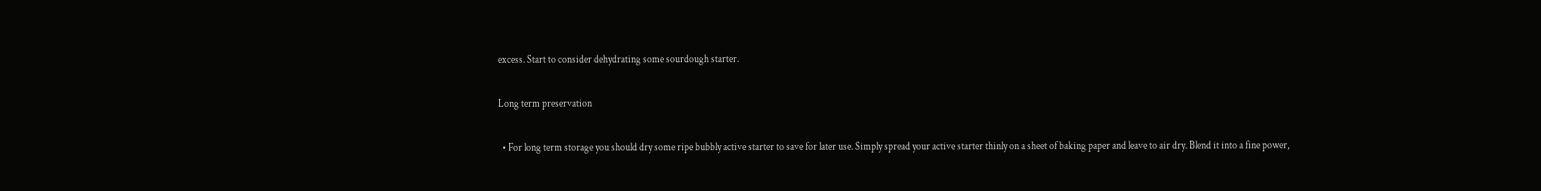excess. Start to consider dehydrating some sourdough starter.

Long term preservation

  • For long term storage you should dry some ripe bubbly active starter to save for later use. Simply spread your active starter thinly on a sheet of baking paper and leave to air dry. Blend it into a fine power,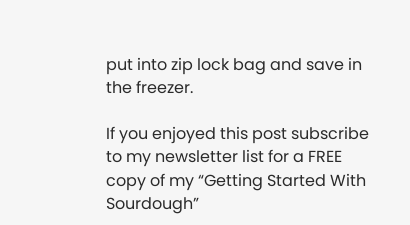put into zip lock bag and save in the freezer.

If you enjoyed this post subscribe to my newsletter list for a FREE copy of my “Getting Started With Sourdough”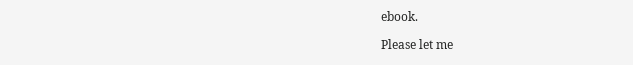ebook.

Please let me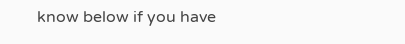know below if you have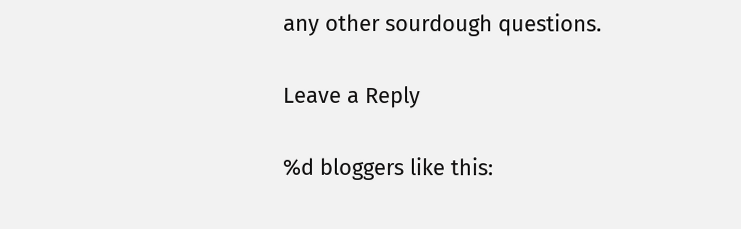any other sourdough questions.

Leave a Reply

%d bloggers like this: